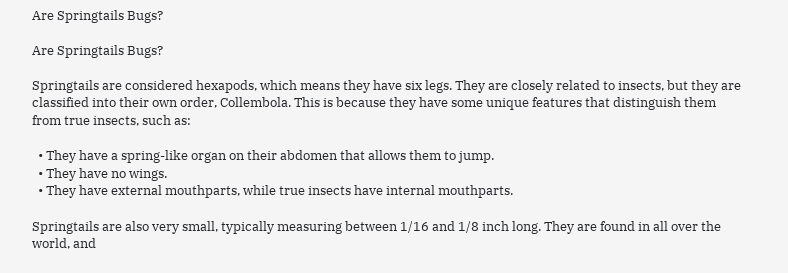Are Springtails Bugs?

Are Springtails Bugs?

Springtails are considered hexapods, which means they have six legs. They are closely related to insects, but they are classified into their own order, Collembola. This is because they have some unique features that distinguish them from true insects, such as:

  • They have a spring-like organ on their abdomen that allows them to jump.
  • They have no wings.
  • They have external mouthparts, while true insects have internal mouthparts.

Springtails are also very small, typically measuring between 1/16 and 1/8 inch long. They are found in all over the world, and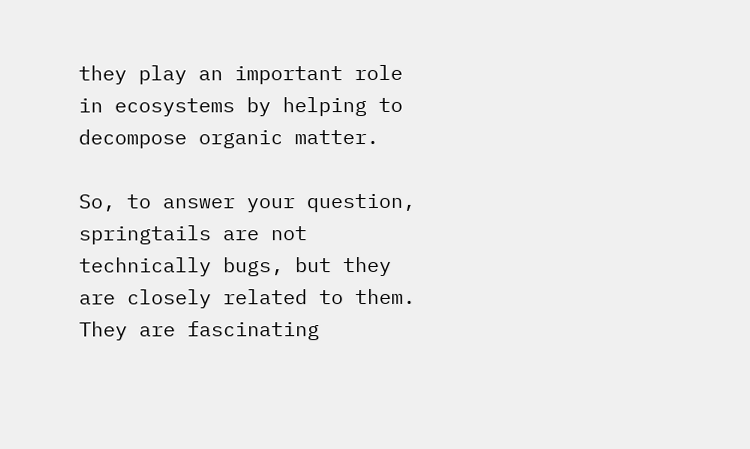they play an important role in ecosystems by helping to decompose organic matter.

So, to answer your question, springtails are not technically bugs, but they are closely related to them. They are fascinating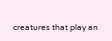creatures that play an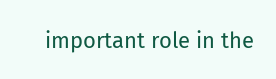important role in the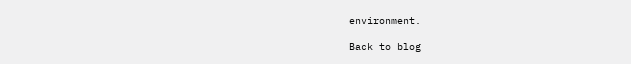environment.

Back to blog